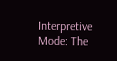Interpretive Mode: The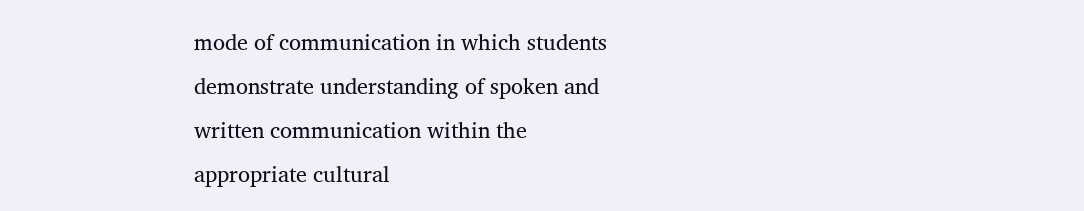mode of communication in which students demonstrate understanding of spoken and written communication within the appropriate cultural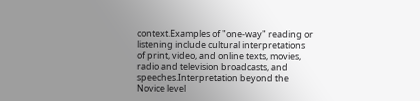context.Examples of "one-way" reading or listening include cultural interpretations of print, video, and online texts, movies, radio and television broadcasts, and speeches.Interpretation beyond the Novice level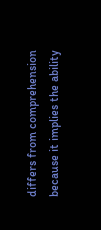differs from comprehension because it implies the ability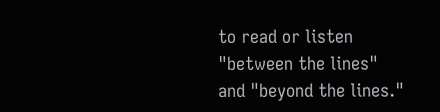to read or listen "between the lines" and "beyond the lines."